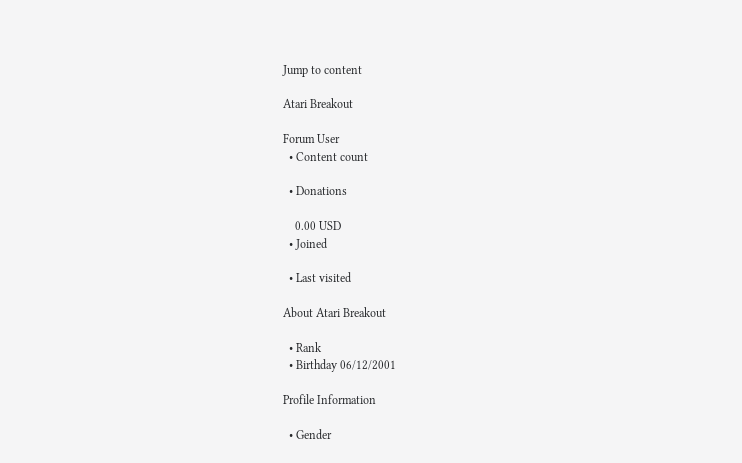Jump to content

Atari Breakout

Forum User
  • Content count

  • Donations

    0.00 USD
  • Joined

  • Last visited

About Atari Breakout

  • Rank
  • Birthday 06/12/2001

Profile Information

  • Gender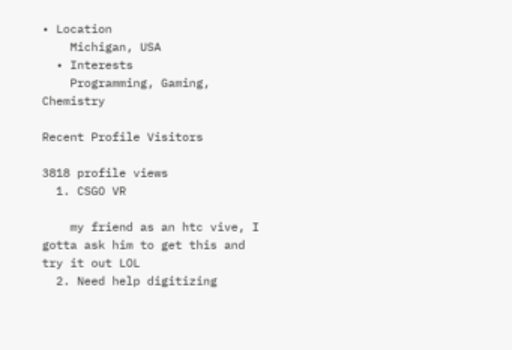• Location
    Michigan, USA
  • Interests
    Programming, Gaming, Chemistry

Recent Profile Visitors

3818 profile views
  1. CSGO VR

    my friend as an htc vive, I gotta ask him to get this and try it out LOL
  2. Need help digitizing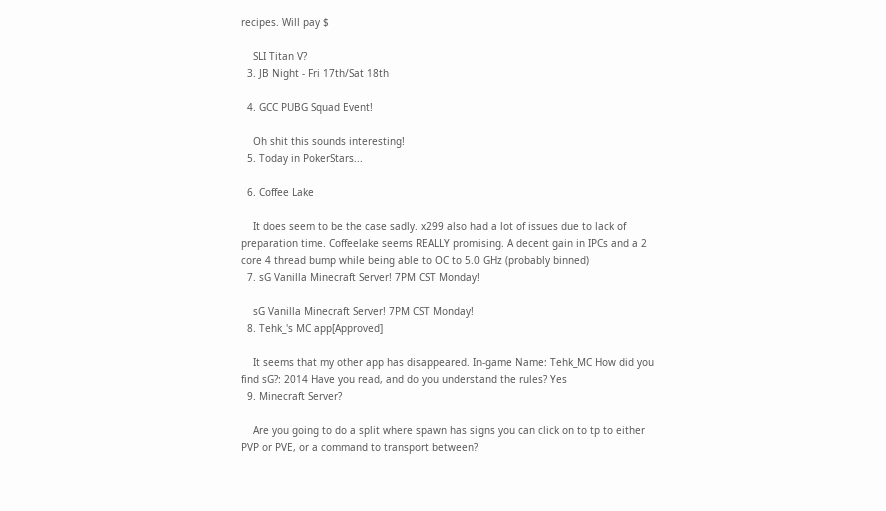recipes. Will pay $

    SLI Titan V?
  3. JB Night - Fri 17th/Sat 18th

  4. GCC PUBG Squad Event!

    Oh shit this sounds interesting!
  5. Today in PokerStars...

  6. Coffee Lake

    It does seem to be the case sadly. x299 also had a lot of issues due to lack of preparation time. Coffeelake seems REALLY promising. A decent gain in IPCs and a 2 core 4 thread bump while being able to OC to 5.0 GHz (probably binned)
  7. sG Vanilla Minecraft Server! 7PM CST Monday!

    sG Vanilla Minecraft Server! 7PM CST Monday!
  8. Tehk_'s MC app[Approved]

    It seems that my other app has disappeared. In-game Name: Tehk_MC How did you find sG?: 2014 Have you read, and do you understand the rules? Yes
  9. Minecraft Server?

    Are you going to do a split where spawn has signs you can click on to tp to either PVP or PVE, or a command to transport between?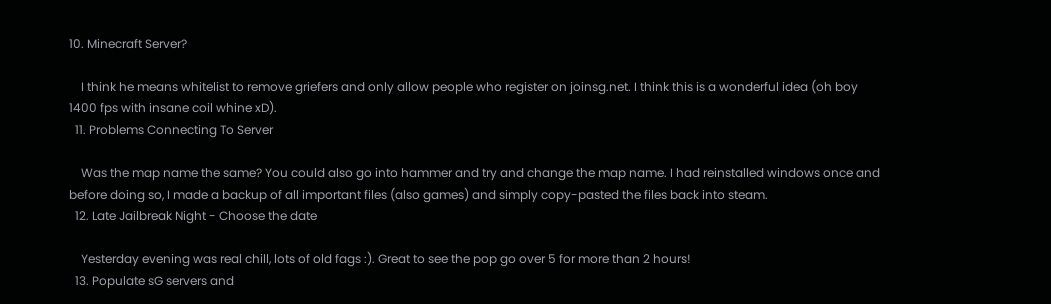10. Minecraft Server?

    I think he means whitelist to remove griefers and only allow people who register on joinsg.net. I think this is a wonderful idea (oh boy 1400 fps with insane coil whine xD).
  11. Problems Connecting To Server

    Was the map name the same? You could also go into hammer and try and change the map name. I had reinstalled windows once and before doing so, I made a backup of all important files (also games) and simply copy-pasted the files back into steam.
  12. Late Jailbreak Night - Choose the date

    Yesterday evening was real chill, lots of old fags :). Great to see the pop go over 5 for more than 2 hours!
  13. Populate sG servers and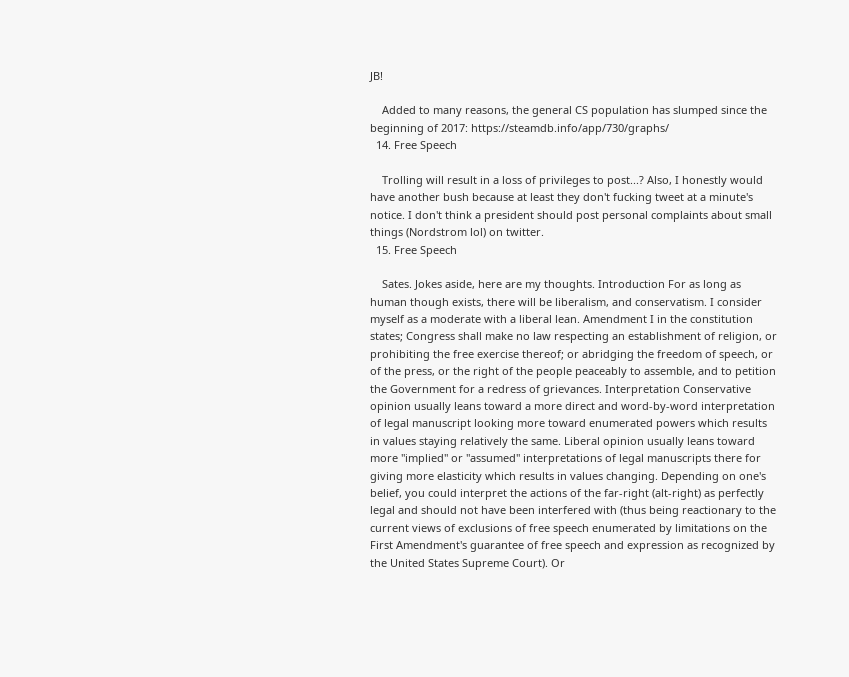JB!

    Added to many reasons, the general CS population has slumped since the beginning of 2017: https://steamdb.info/app/730/graphs/
  14. Free Speech

    Trolling will result in a loss of privileges to post...? Also, I honestly would have another bush because at least they don't fucking tweet at a minute's notice. I don't think a president should post personal complaints about small things (Nordstrom lol) on twitter.
  15. Free Speech

    Sates. Jokes aside, here are my thoughts. Introduction For as long as human though exists, there will be liberalism, and conservatism. I consider myself as a moderate with a liberal lean. Amendment I in the constitution states; Congress shall make no law respecting an establishment of religion, or prohibiting the free exercise thereof; or abridging the freedom of speech, or of the press, or the right of the people peaceably to assemble, and to petition the Government for a redress of grievances. Interpretation Conservative opinion usually leans toward a more direct and word-by-word interpretation of legal manuscript looking more toward enumerated powers which results in values staying relatively the same. Liberal opinion usually leans toward more "implied" or "assumed" interpretations of legal manuscripts there for giving more elasticity which results in values changing. Depending on one's belief, you could interpret the actions of the far-right (alt-right) as perfectly legal and should not have been interfered with (thus being reactionary to the current views of exclusions of free speech enumerated by limitations on the First Amendment's guarantee of free speech and expression as recognized by the United States Supreme Court). Or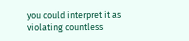you could interpret it as violating countless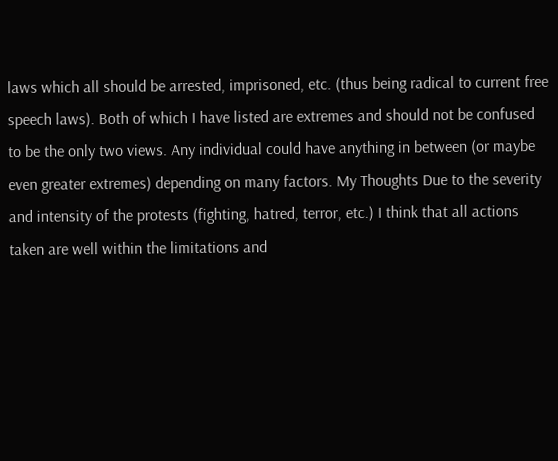laws which all should be arrested, imprisoned, etc. (thus being radical to current free speech laws). Both of which I have listed are extremes and should not be confused to be the only two views. Any individual could have anything in between (or maybe even greater extremes) depending on many factors. My Thoughts Due to the severity and intensity of the protests (fighting, hatred, terror, etc.) I think that all actions taken are well within the limitations and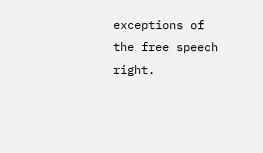exceptions of the free speech right.